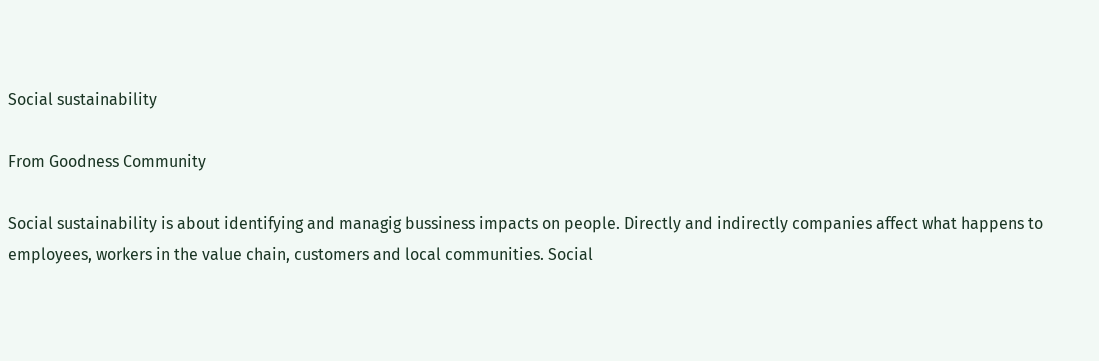Social sustainability

From Goodness Community

Social sustainability is about identifying and managig bussiness impacts on people. Directly and indirectly companies affect what happens to employees, workers in the value chain, customers and local communities. Social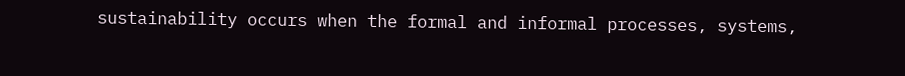sustainability occurs when the formal and informal processes, systems,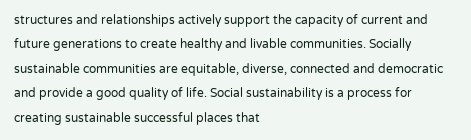structures and relationships actively support the capacity of current and future generations to create healthy and livable communities. Socially sustainable communities are equitable, diverse, connected and democratic and provide a good quality of life. Social sustainability is a process for creating sustainable successful places that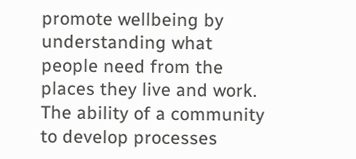promote wellbeing by understanding what people need from the places they live and work. The ability of a community to develop processes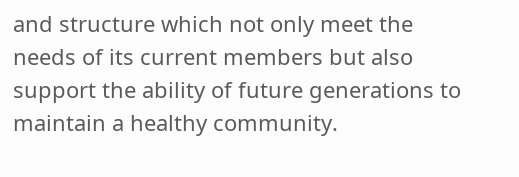and structure which not only meet the needs of its current members but also support the ability of future generations to maintain a healthy community.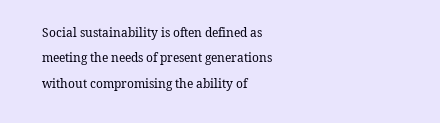Social sustainability is often defined as meeting the needs of present generations without compromising the ability of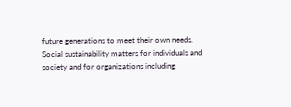future generations to meet their own needs. Social sustainability matters for individuals and society and for organizations including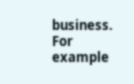business. For example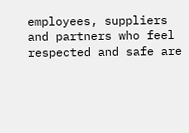employees, suppliers and partners who feel respected and safe are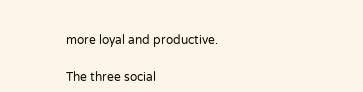more loyal and productive.

The three social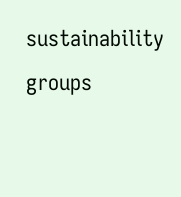sustainability groups